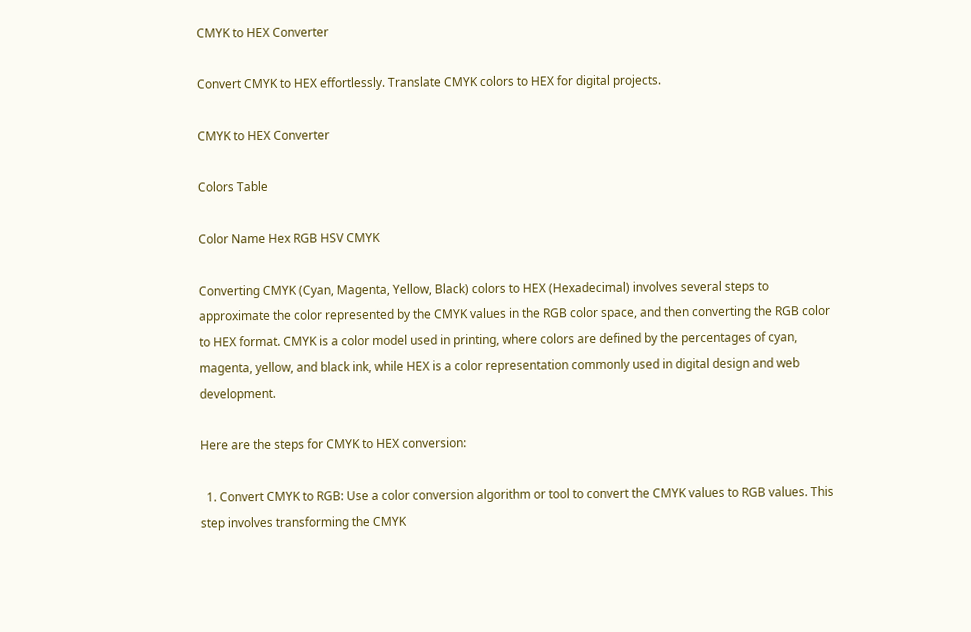CMYK to HEX Converter

Convert CMYK to HEX effortlessly. Translate CMYK colors to HEX for digital projects.

CMYK to HEX Converter

Colors Table

Color Name Hex RGB HSV CMYK

Converting CMYK (Cyan, Magenta, Yellow, Black) colors to HEX (Hexadecimal) involves several steps to approximate the color represented by the CMYK values in the RGB color space, and then converting the RGB color to HEX format. CMYK is a color model used in printing, where colors are defined by the percentages of cyan, magenta, yellow, and black ink, while HEX is a color representation commonly used in digital design and web development.

Here are the steps for CMYK to HEX conversion:

  1. Convert CMYK to RGB: Use a color conversion algorithm or tool to convert the CMYK values to RGB values. This step involves transforming the CMYK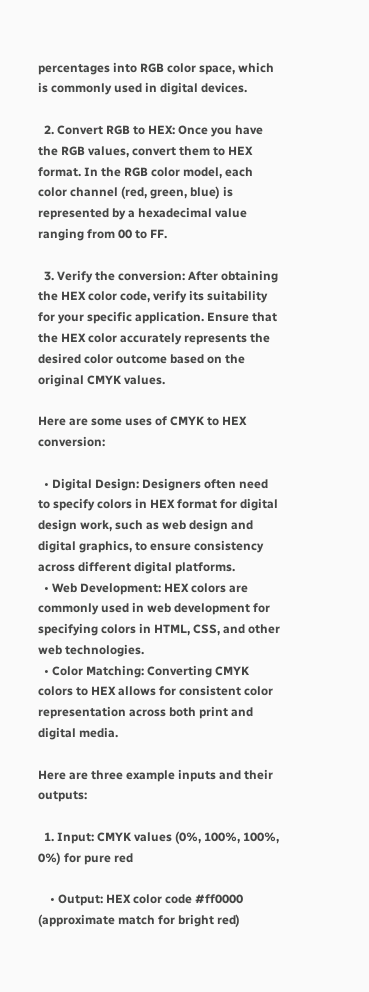percentages into RGB color space, which is commonly used in digital devices.

  2. Convert RGB to HEX: Once you have the RGB values, convert them to HEX format. In the RGB color model, each color channel (red, green, blue) is represented by a hexadecimal value ranging from 00 to FF.

  3. Verify the conversion: After obtaining the HEX color code, verify its suitability for your specific application. Ensure that the HEX color accurately represents the desired color outcome based on the original CMYK values.

Here are some uses of CMYK to HEX conversion:

  • Digital Design: Designers often need to specify colors in HEX format for digital design work, such as web design and digital graphics, to ensure consistency across different digital platforms.
  • Web Development: HEX colors are commonly used in web development for specifying colors in HTML, CSS, and other web technologies.
  • Color Matching: Converting CMYK colors to HEX allows for consistent color representation across both print and digital media.

Here are three example inputs and their outputs:

  1. Input: CMYK values (0%, 100%, 100%, 0%) for pure red

    • Output: HEX color code #ff0000 (approximate match for bright red)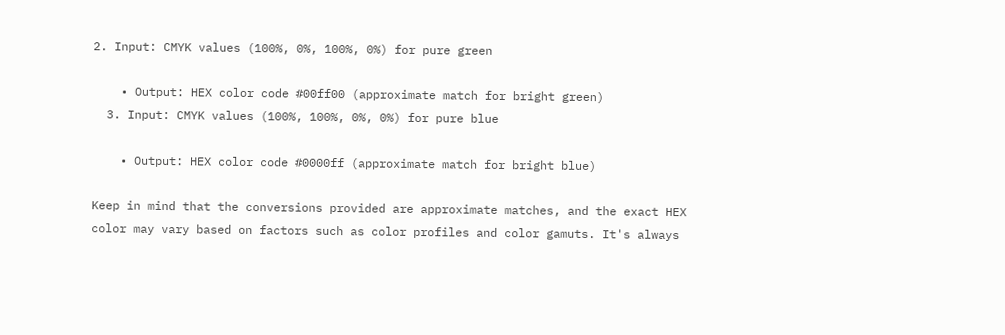2. Input: CMYK values (100%, 0%, 100%, 0%) for pure green

    • Output: HEX color code #00ff00 (approximate match for bright green)
  3. Input: CMYK values (100%, 100%, 0%, 0%) for pure blue

    • Output: HEX color code #0000ff (approximate match for bright blue)

Keep in mind that the conversions provided are approximate matches, and the exact HEX color may vary based on factors such as color profiles and color gamuts. It's always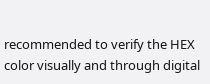recommended to verify the HEX color visually and through digital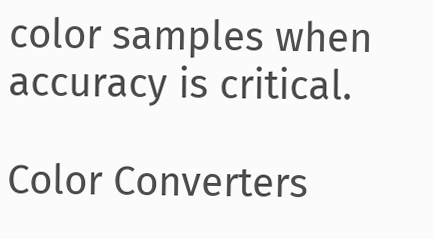color samples when accuracy is critical.

Color Converters